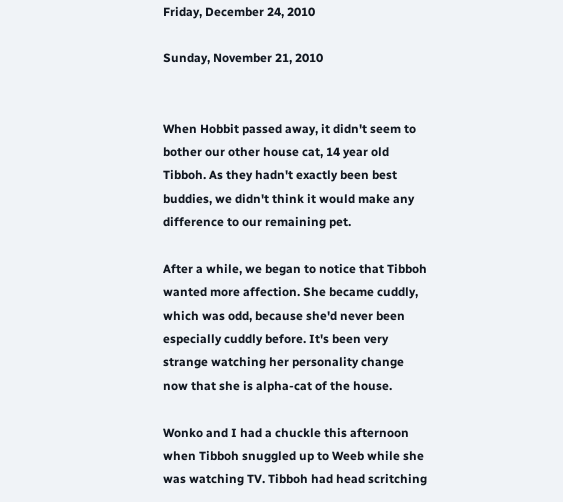Friday, December 24, 2010

Sunday, November 21, 2010


When Hobbit passed away, it didn't seem to bother our other house cat, 14 year old Tibboh. As they hadn't exactly been best buddies, we didn't think it would make any difference to our remaining pet.

After a while, we began to notice that Tibboh wanted more affection. She became cuddly, which was odd, because she'd never been especially cuddly before. It's been very strange watching her personality change now that she is alpha-cat of the house.

Wonko and I had a chuckle this afternoon when Tibboh snuggled up to Weeb while she was watching TV. Tibboh had head scritching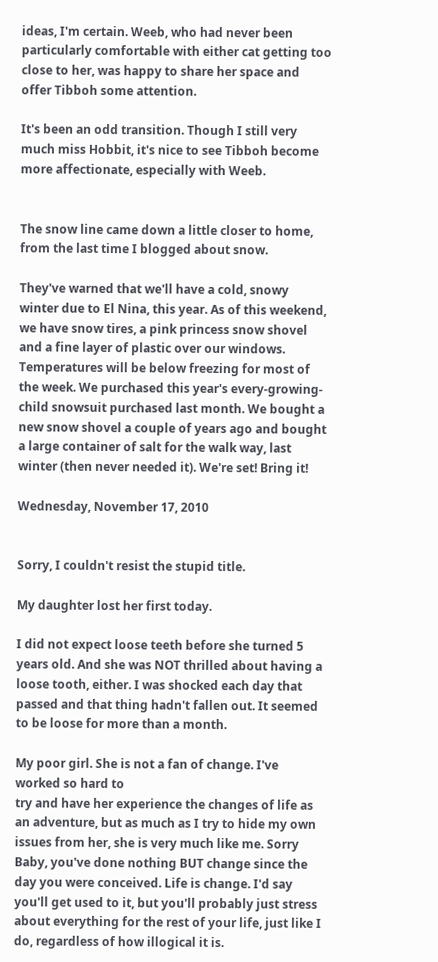ideas, I'm certain. Weeb, who had never been particularly comfortable with either cat getting too close to her, was happy to share her space and offer Tibboh some attention.

It's been an odd transition. Though I still very much miss Hobbit, it's nice to see Tibboh become more affectionate, especially with Weeb.


The snow line came down a little closer to home, from the last time I blogged about snow.

They've warned that we'll have a cold, snowy winter due to El Nina, this year. As of this weekend, we have snow tires, a pink princess snow shovel and a fine layer of plastic over our windows. Temperatures will be below freezing for most of the week. We purchased this year's every-growing-child snowsuit purchased last month. We bought a new snow shovel a couple of years ago and bought a large container of salt for the walk way, last winter (then never needed it). We're set! Bring it!

Wednesday, November 17, 2010


Sorry, I couldn't resist the stupid title.

My daughter lost her first today.

I did not expect loose teeth before she turned 5 years old. And she was NOT thrilled about having a loose tooth, either. I was shocked each day that passed and that thing hadn't fallen out. It seemed to be loose for more than a month.

My poor girl. She is not a fan of change. I've worked so hard to
try and have her experience the changes of life as an adventure, but as much as I try to hide my own issues from her, she is very much like me. Sorry Baby, you've done nothing BUT change since the day you were conceived. Life is change. I'd say you'll get used to it, but you'll probably just stress about everything for the rest of your life, just like I do, regardless of how illogical it is.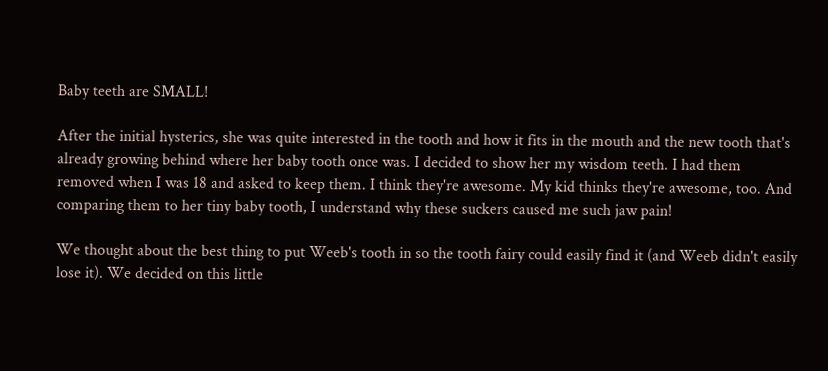Baby teeth are SMALL!

After the initial hysterics, she was quite interested in the tooth and how it fits in the mouth and the new tooth that's already growing behind where her baby tooth once was. I decided to show her my wisdom teeth. I had them removed when I was 18 and asked to keep them. I think they're awesome. My kid thinks they're awesome, too. And comparing them to her tiny baby tooth, I understand why these suckers caused me such jaw pain!

We thought about the best thing to put Weeb's tooth in so the tooth fairy could easily find it (and Weeb didn't easily lose it). We decided on this little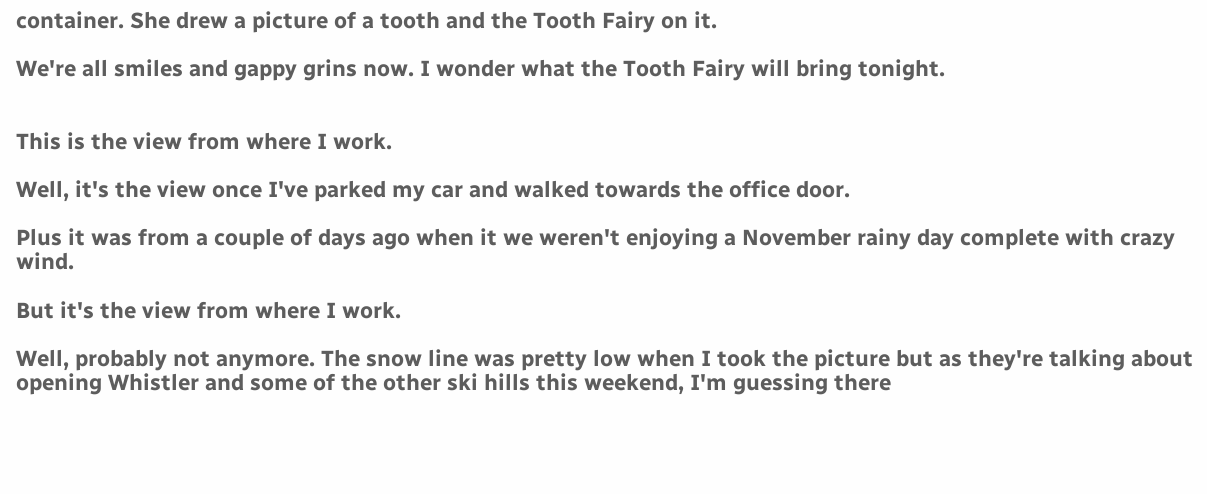container. She drew a picture of a tooth and the Tooth Fairy on it.

We're all smiles and gappy grins now. I wonder what the Tooth Fairy will bring tonight.


This is the view from where I work.

Well, it's the view once I've parked my car and walked towards the office door.

Plus it was from a couple of days ago when it we weren't enjoying a November rainy day complete with crazy wind.

But it's the view from where I work.

Well, probably not anymore. The snow line was pretty low when I took the picture but as they're talking about opening Whistler and some of the other ski hills this weekend, I'm guessing there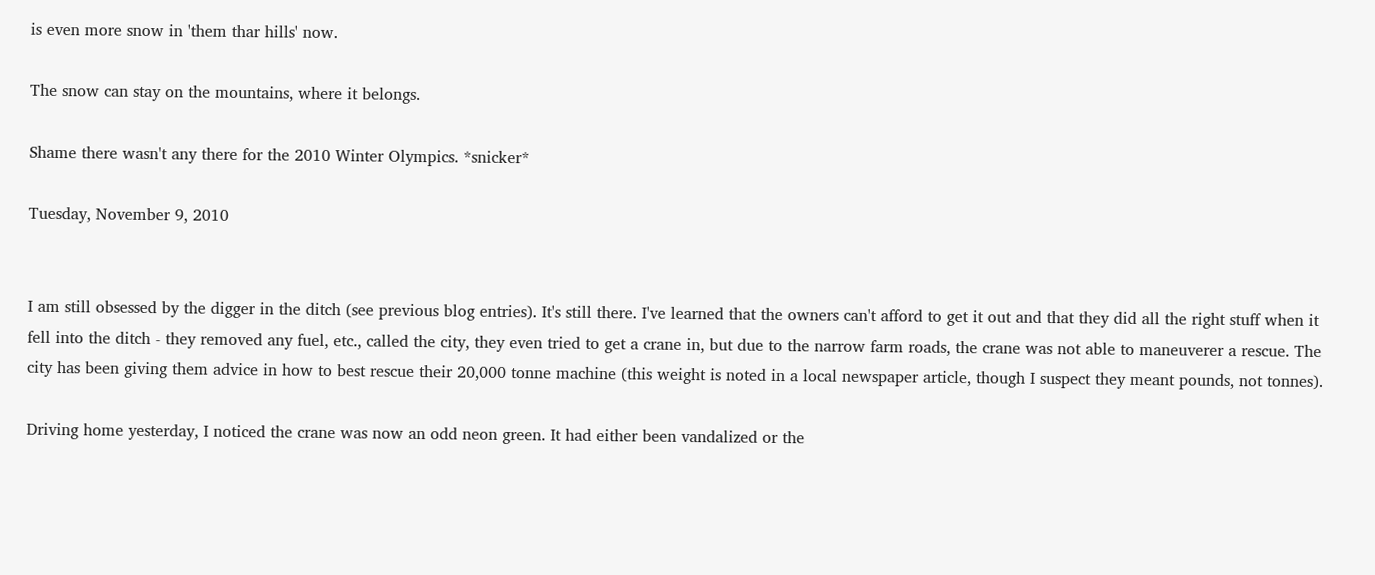is even more snow in 'them thar hills' now.

The snow can stay on the mountains, where it belongs.

Shame there wasn't any there for the 2010 Winter Olympics. *snicker*

Tuesday, November 9, 2010


I am still obsessed by the digger in the ditch (see previous blog entries). It's still there. I've learned that the owners can't afford to get it out and that they did all the right stuff when it fell into the ditch - they removed any fuel, etc., called the city, they even tried to get a crane in, but due to the narrow farm roads, the crane was not able to maneuverer a rescue. The city has been giving them advice in how to best rescue their 20,000 tonne machine (this weight is noted in a local newspaper article, though I suspect they meant pounds, not tonnes).

Driving home yesterday, I noticed the crane was now an odd neon green. It had either been vandalized or the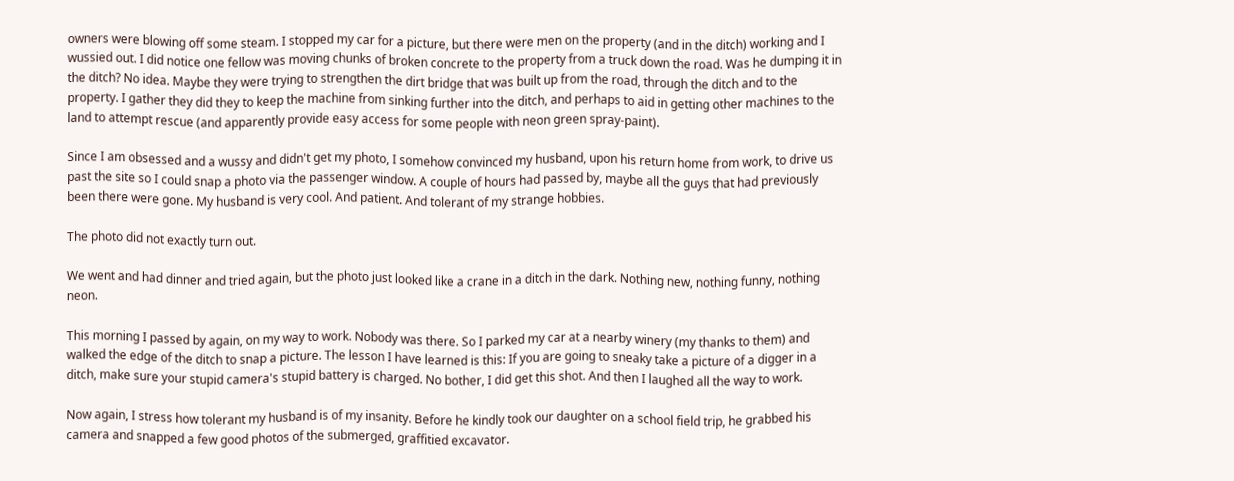owners were blowing off some steam. I stopped my car for a picture, but there were men on the property (and in the ditch) working and I wussied out. I did notice one fellow was moving chunks of broken concrete to the property from a truck down the road. Was he dumping it in the ditch? No idea. Maybe they were trying to strengthen the dirt bridge that was built up from the road, through the ditch and to the property. I gather they did they to keep the machine from sinking further into the ditch, and perhaps to aid in getting other machines to the land to attempt rescue (and apparently provide easy access for some people with neon green spray-paint).

Since I am obsessed and a wussy and didn't get my photo, I somehow convinced my husband, upon his return home from work, to drive us past the site so I could snap a photo via the passenger window. A couple of hours had passed by, maybe all the guys that had previously been there were gone. My husband is very cool. And patient. And tolerant of my strange hobbies.

The photo did not exactly turn out.

We went and had dinner and tried again, but the photo just looked like a crane in a ditch in the dark. Nothing new, nothing funny, nothing neon.

This morning I passed by again, on my way to work. Nobody was there. So I parked my car at a nearby winery (my thanks to them) and walked the edge of the ditch to snap a picture. The lesson I have learned is this: If you are going to sneaky take a picture of a digger in a ditch, make sure your stupid camera's stupid battery is charged. No bother, I did get this shot. And then I laughed all the way to work.

Now again, I stress how tolerant my husband is of my insanity. Before he kindly took our daughter on a school field trip, he grabbed his camera and snapped a few good photos of the submerged, graffitied excavator.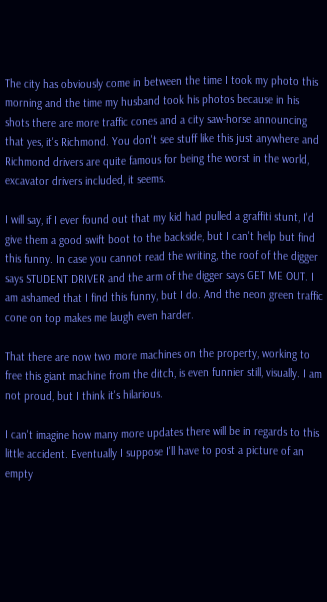The city has obviously come in between the time I took my photo this morning and the time my husband took his photos because in his shots there are more traffic cones and a city saw-horse announcing that yes, it's Richmond. You don't see stuff like this just anywhere and Richmond drivers are quite famous for being the worst in the world, excavator drivers included, it seems.

I will say, if I ever found out that my kid had pulled a graffiti stunt, I'd give them a good swift boot to the backside, but I can't help but find this funny. In case you cannot read the writing, the roof of the digger says STUDENT DRIVER and the arm of the digger says GET ME OUT. I am ashamed that I find this funny, but I do. And the neon green traffic cone on top makes me laugh even harder.

That there are now two more machines on the property, working to free this giant machine from the ditch, is even funnier still, visually. I am not proud, but I think it's hilarious.

I can't imagine how many more updates there will be in regards to this little accident. Eventually I suppose I'll have to post a picture of an empty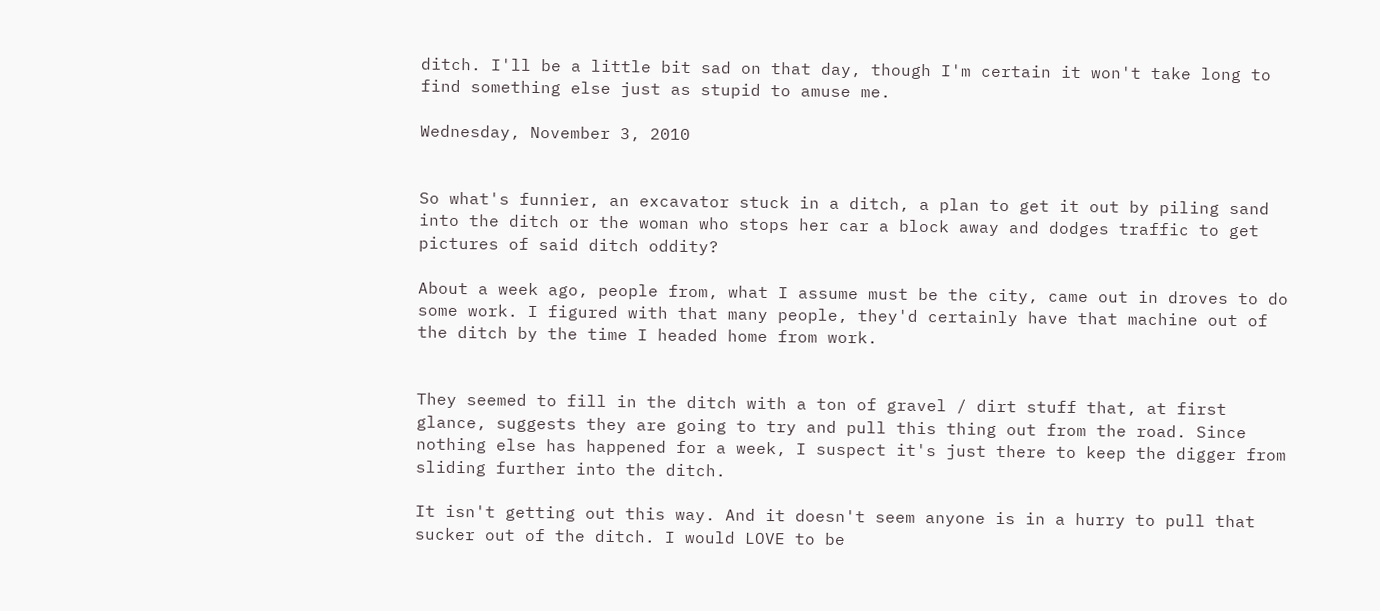ditch. I'll be a little bit sad on that day, though I'm certain it won't take long to find something else just as stupid to amuse me.

Wednesday, November 3, 2010


So what's funnier, an excavator stuck in a ditch, a plan to get it out by piling sand into the ditch or the woman who stops her car a block away and dodges traffic to get pictures of said ditch oddity?

About a week ago, people from, what I assume must be the city, came out in droves to do some work. I figured with that many people, they'd certainly have that machine out of the ditch by the time I headed home from work.


They seemed to fill in the ditch with a ton of gravel / dirt stuff that, at first glance, suggests they are going to try and pull this thing out from the road. Since nothing else has happened for a week, I suspect it's just there to keep the digger from sliding further into the ditch.

It isn't getting out this way. And it doesn't seem anyone is in a hurry to pull that sucker out of the ditch. I would LOVE to be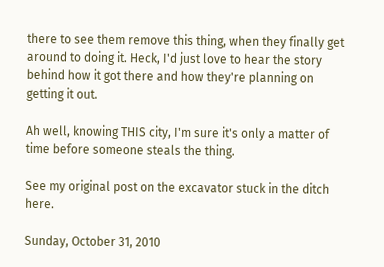there to see them remove this thing, when they finally get around to doing it. Heck, I'd just love to hear the story behind how it got there and how they're planning on getting it out.

Ah well, knowing THIS city, I'm sure it's only a matter of time before someone steals the thing.

See my original post on the excavator stuck in the ditch here.

Sunday, October 31, 2010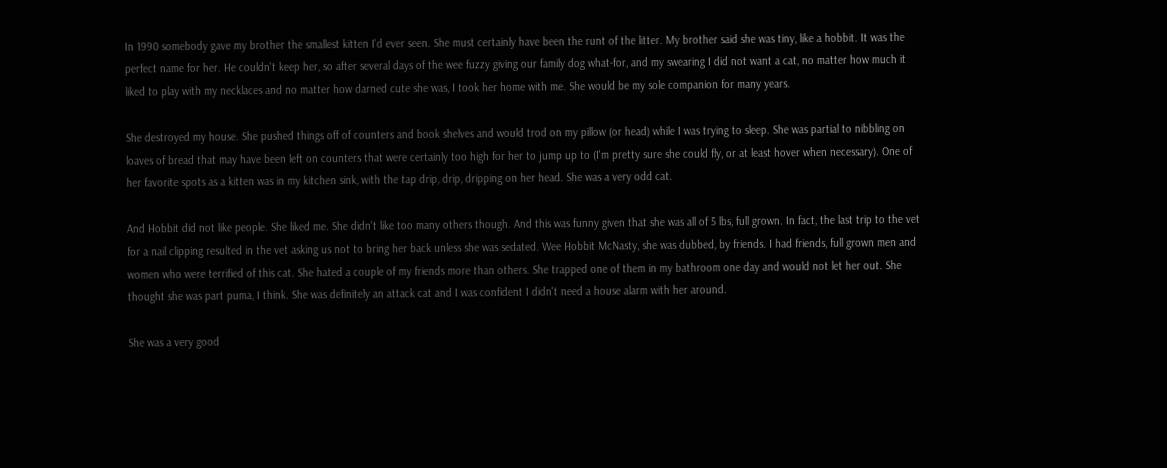In 1990 somebody gave my brother the smallest kitten I'd ever seen. She must certainly have been the runt of the litter. My brother said she was tiny, like a hobbit. It was the perfect name for her. He couldn't keep her, so after several days of the wee fuzzy giving our family dog what-for, and my swearing I did not want a cat, no matter how much it liked to play with my necklaces and no matter how darned cute she was, I took her home with me. She would be my sole companion for many years.

She destroyed my house. She pushed things off of counters and book shelves and would trod on my pillow (or head) while I was trying to sleep. She was partial to nibbling on loaves of bread that may have been left on counters that were certainly too high for her to jump up to (I'm pretty sure she could fly, or at least hover when necessary). One of her favorite spots as a kitten was in my kitchen sink, with the tap drip, drip, dripping on her head. She was a very odd cat.

And Hobbit did not like people. She liked me. She didn't like too many others though. And this was funny given that she was all of 5 lbs, full grown. In fact, the last trip to the vet for a nail clipping resulted in the vet asking us not to bring her back unless she was sedated. Wee Hobbit McNasty, she was dubbed, by friends. I had friends, full grown men and women who were terrified of this cat. She hated a couple of my friends more than others. She trapped one of them in my bathroom one day and would not let her out. She thought she was part puma, I think. She was definitely an attack cat and I was confident I didn't need a house alarm with her around.

She was a very good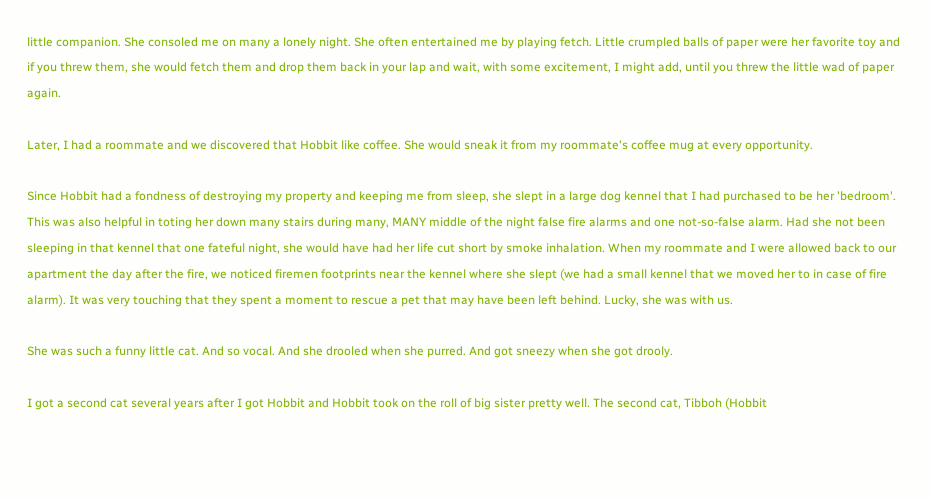little companion. She consoled me on many a lonely night. She often entertained me by playing fetch. Little crumpled balls of paper were her favorite toy and if you threw them, she would fetch them and drop them back in your lap and wait, with some excitement, I might add, until you threw the little wad of paper again.

Later, I had a roommate and we discovered that Hobbit like coffee. She would sneak it from my roommate's coffee mug at every opportunity.

Since Hobbit had a fondness of destroying my property and keeping me from sleep, she slept in a large dog kennel that I had purchased to be her 'bedroom'. This was also helpful in toting her down many stairs during many, MANY middle of the night false fire alarms and one not-so-false alarm. Had she not been sleeping in that kennel that one fateful night, she would have had her life cut short by smoke inhalation. When my roommate and I were allowed back to our apartment the day after the fire, we noticed firemen footprints near the kennel where she slept (we had a small kennel that we moved her to in case of fire alarm). It was very touching that they spent a moment to rescue a pet that may have been left behind. Lucky, she was with us.

She was such a funny little cat. And so vocal. And she drooled when she purred. And got sneezy when she got drooly.

I got a second cat several years after I got Hobbit and Hobbit took on the roll of big sister pretty well. The second cat, Tibboh (Hobbit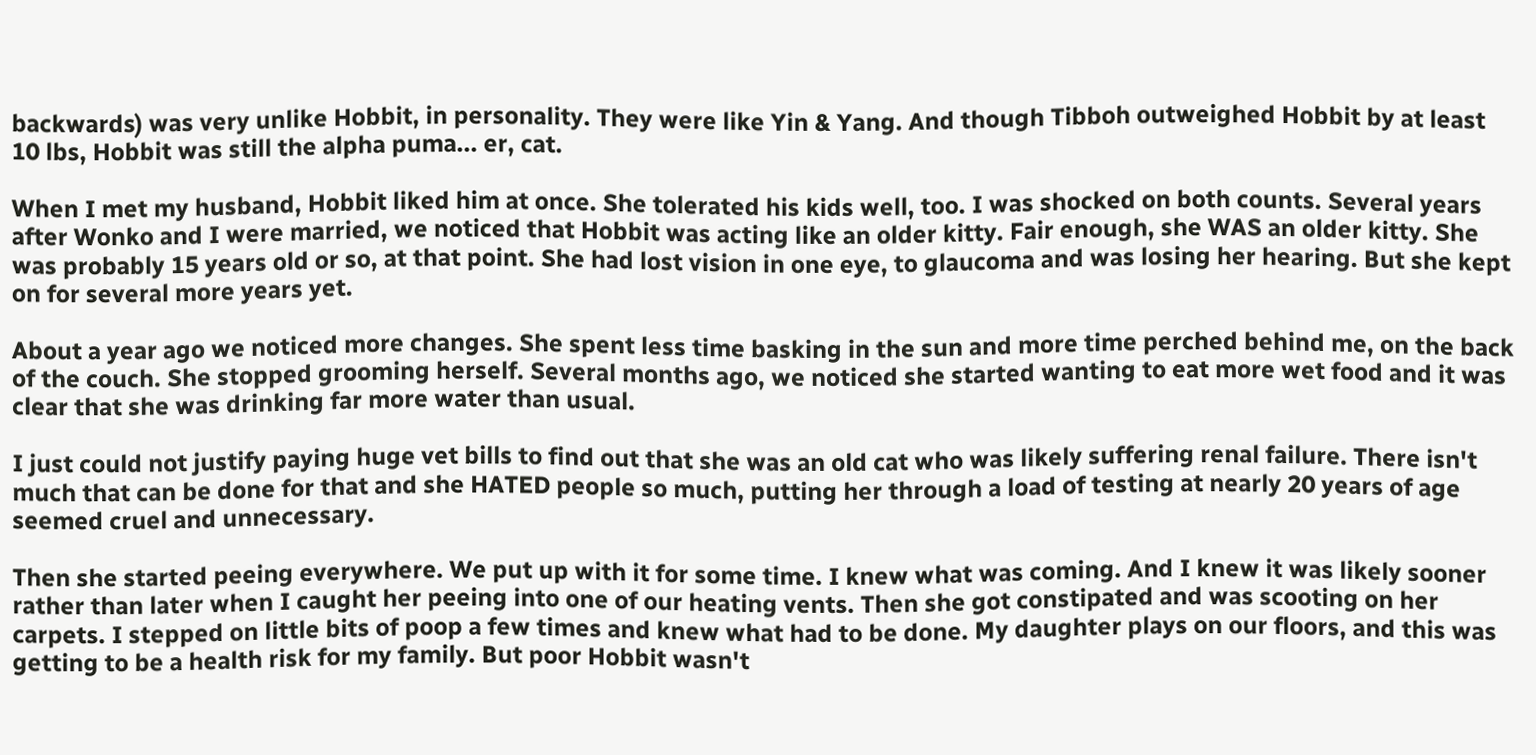backwards) was very unlike Hobbit, in personality. They were like Yin & Yang. And though Tibboh outweighed Hobbit by at least 10 lbs, Hobbit was still the alpha puma... er, cat.

When I met my husband, Hobbit liked him at once. She tolerated his kids well, too. I was shocked on both counts. Several years after Wonko and I were married, we noticed that Hobbit was acting like an older kitty. Fair enough, she WAS an older kitty. She was probably 15 years old or so, at that point. She had lost vision in one eye, to glaucoma and was losing her hearing. But she kept on for several more years yet.

About a year ago we noticed more changes. She spent less time basking in the sun and more time perched behind me, on the back of the couch. She stopped grooming herself. Several months ago, we noticed she started wanting to eat more wet food and it was clear that she was drinking far more water than usual.

I just could not justify paying huge vet bills to find out that she was an old cat who was likely suffering renal failure. There isn't much that can be done for that and she HATED people so much, putting her through a load of testing at nearly 20 years of age seemed cruel and unnecessary.

Then she started peeing everywhere. We put up with it for some time. I knew what was coming. And I knew it was likely sooner rather than later when I caught her peeing into one of our heating vents. Then she got constipated and was scooting on her carpets. I stepped on little bits of poop a few times and knew what had to be done. My daughter plays on our floors, and this was getting to be a health risk for my family. But poor Hobbit wasn't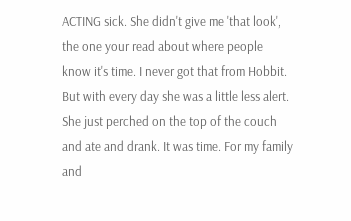ACTING sick. She didn't give me 'that look', the one your read about where people know it's time. I never got that from Hobbit. But with every day she was a little less alert. She just perched on the top of the couch and ate and drank. It was time. For my family and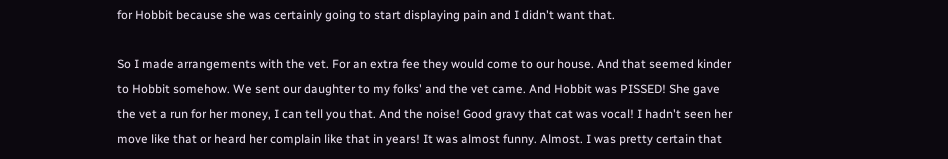for Hobbit because she was certainly going to start displaying pain and I didn't want that.

So I made arrangements with the vet. For an extra fee they would come to our house. And that seemed kinder to Hobbit somehow. We sent our daughter to my folks' and the vet came. And Hobbit was PISSED! She gave the vet a run for her money, I can tell you that. And the noise! Good gravy that cat was vocal! I hadn't seen her move like that or heard her complain like that in years! It was almost funny. Almost. I was pretty certain that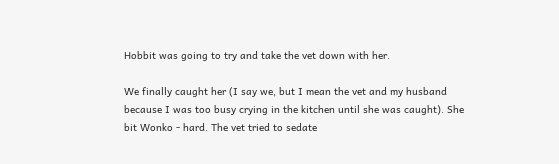Hobbit was going to try and take the vet down with her.

We finally caught her (I say we, but I mean the vet and my husband because I was too busy crying in the kitchen until she was caught). She bit Wonko - hard. The vet tried to sedate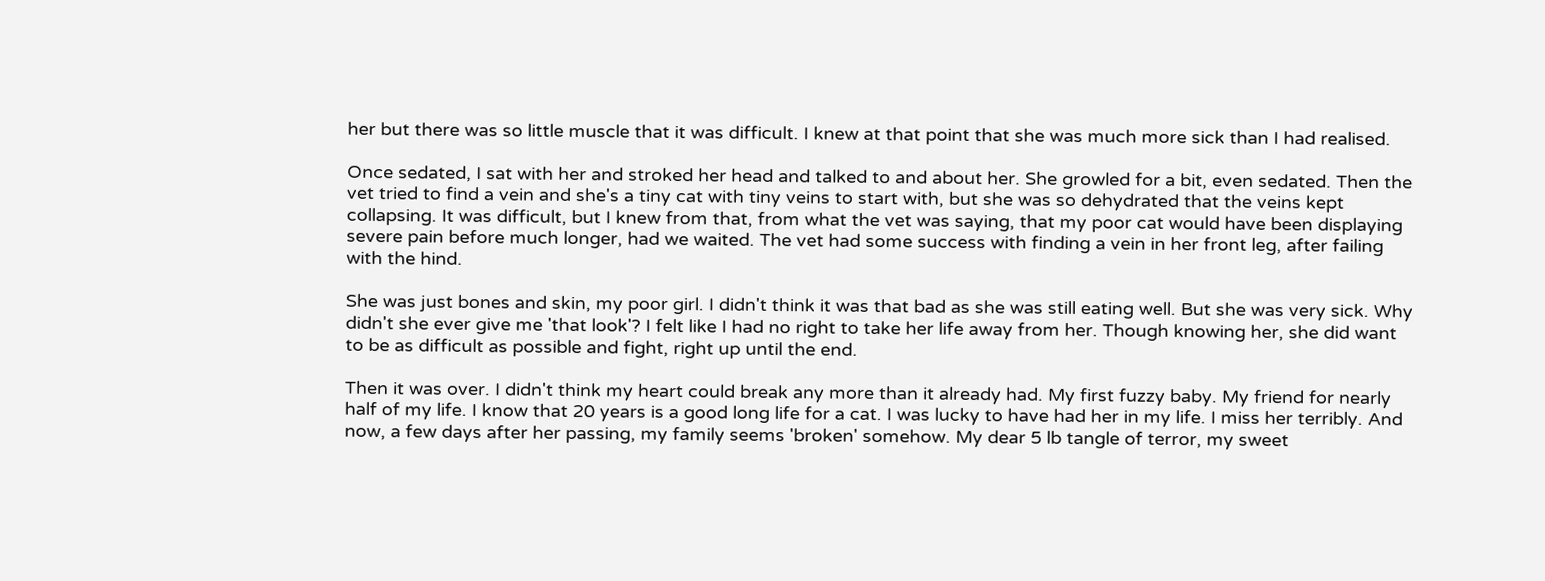her but there was so little muscle that it was difficult. I knew at that point that she was much more sick than I had realised.

Once sedated, I sat with her and stroked her head and talked to and about her. She growled for a bit, even sedated. Then the vet tried to find a vein and she's a tiny cat with tiny veins to start with, but she was so dehydrated that the veins kept collapsing. It was difficult, but I knew from that, from what the vet was saying, that my poor cat would have been displaying severe pain before much longer, had we waited. The vet had some success with finding a vein in her front leg, after failing with the hind.

She was just bones and skin, my poor girl. I didn't think it was that bad as she was still eating well. But she was very sick. Why didn't she ever give me 'that look'? I felt like I had no right to take her life away from her. Though knowing her, she did want to be as difficult as possible and fight, right up until the end.

Then it was over. I didn't think my heart could break any more than it already had. My first fuzzy baby. My friend for nearly half of my life. I know that 20 years is a good long life for a cat. I was lucky to have had her in my life. I miss her terribly. And now, a few days after her passing, my family seems 'broken' somehow. My dear 5 lb tangle of terror, my sweet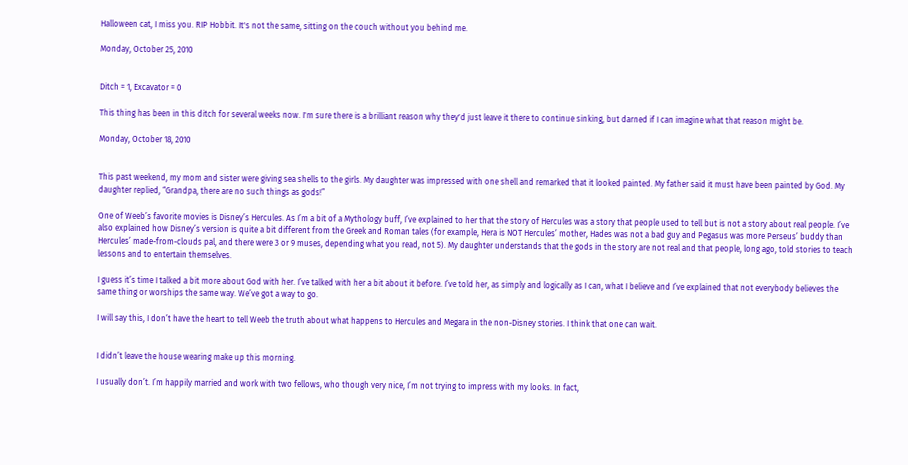Halloween cat, I miss you. RIP Hobbit. It's not the same, sitting on the couch without you behind me.

Monday, October 25, 2010


Ditch = 1, Excavator = 0

This thing has been in this ditch for several weeks now. I'm sure there is a brilliant reason why they'd just leave it there to continue sinking, but darned if I can imagine what that reason might be.

Monday, October 18, 2010


This past weekend, my mom and sister were giving sea shells to the girls. My daughter was impressed with one shell and remarked that it looked painted. My father said it must have been painted by God. My daughter replied, “Grandpa, there are no such things as gods!”

One of Weeb’s favorite movies is Disney’s Hercules. As I’m a bit of a Mythology buff, I’ve explained to her that the story of Hercules was a story that people used to tell but is not a story about real people. I’ve also explained how Disney’s version is quite a bit different from the Greek and Roman tales (for example, Hera is NOT Hercules’ mother, Hades was not a bad guy and Pegasus was more Perseus’ buddy than Hercules’ made-from-clouds pal, and there were 3 or 9 muses, depending what you read, not 5). My daughter understands that the gods in the story are not real and that people, long ago, told stories to teach lessons and to entertain themselves.

I guess it’s time I talked a bit more about God with her. I’ve talked with her a bit about it before. I’ve told her, as simply and logically as I can, what I believe and I’ve explained that not everybody believes the same thing or worships the same way. We’ve got a way to go.

I will say this, I don’t have the heart to tell Weeb the truth about what happens to Hercules and Megara in the non-Disney stories. I think that one can wait.


I didn’t leave the house wearing make up this morning.

I usually don’t. I’m happily married and work with two fellows, who though very nice, I’m not trying to impress with my looks. In fact,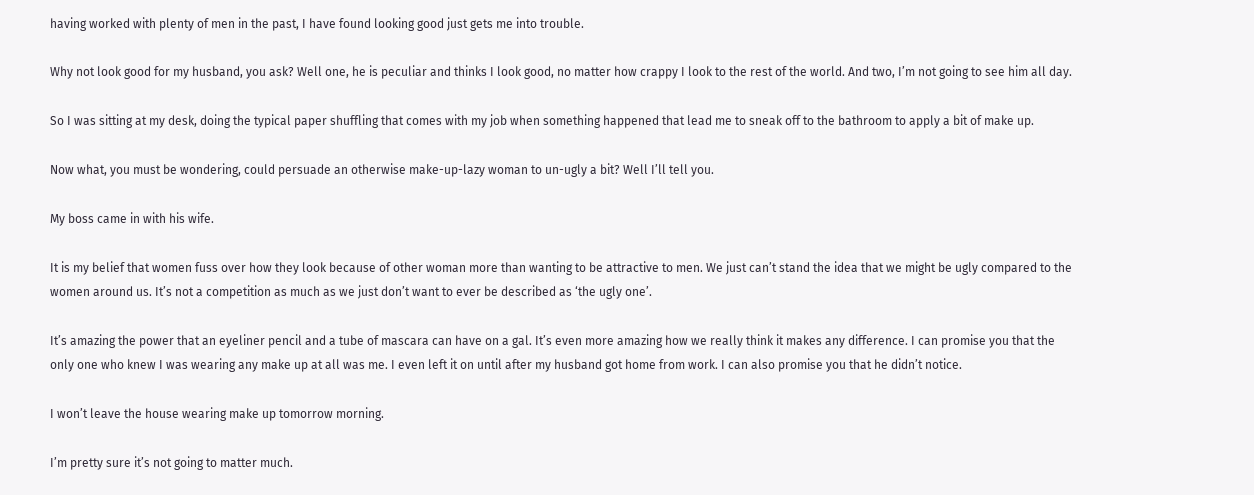having worked with plenty of men in the past, I have found looking good just gets me into trouble.

Why not look good for my husband, you ask? Well one, he is peculiar and thinks I look good, no matter how crappy I look to the rest of the world. And two, I’m not going to see him all day.

So I was sitting at my desk, doing the typical paper shuffling that comes with my job when something happened that lead me to sneak off to the bathroom to apply a bit of make up.

Now what, you must be wondering, could persuade an otherwise make-up-lazy woman to un-ugly a bit? Well I’ll tell you.

My boss came in with his wife.

It is my belief that women fuss over how they look because of other woman more than wanting to be attractive to men. We just can’t stand the idea that we might be ugly compared to the women around us. It’s not a competition as much as we just don’t want to ever be described as ‘the ugly one’.

It’s amazing the power that an eyeliner pencil and a tube of mascara can have on a gal. It’s even more amazing how we really think it makes any difference. I can promise you that the only one who knew I was wearing any make up at all was me. I even left it on until after my husband got home from work. I can also promise you that he didn’t notice.

I won’t leave the house wearing make up tomorrow morning.

I’m pretty sure it’s not going to matter much.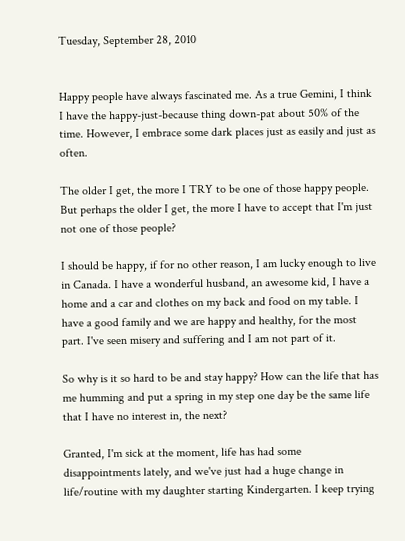Tuesday, September 28, 2010


Happy people have always fascinated me. As a true Gemini, I think I have the happy-just-because thing down-pat about 50% of the time. However, I embrace some dark places just as easily and just as often.

The older I get, the more I TRY to be one of those happy people. But perhaps the older I get, the more I have to accept that I'm just not one of those people?

I should be happy, if for no other reason, I am lucky enough to live in Canada. I have a wonderful husband, an awesome kid, I have a home and a car and clothes on my back and food on my table. I have a good family and we are happy and healthy, for the most part. I've seen misery and suffering and I am not part of it.

So why is it so hard to be and stay happy? How can the life that has me humming and put a spring in my step one day be the same life that I have no interest in, the next?

Granted, I'm sick at the moment, life has had some disappointments lately, and we've just had a huge change in life/routine with my daughter starting Kindergarten. I keep trying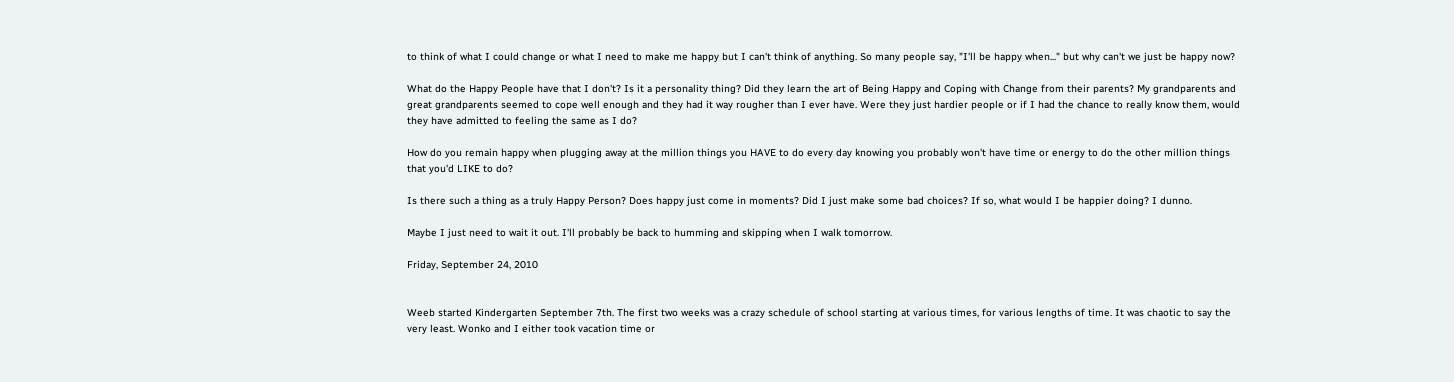to think of what I could change or what I need to make me happy but I can't think of anything. So many people say, "I'll be happy when..." but why can't we just be happy now?

What do the Happy People have that I don't? Is it a personality thing? Did they learn the art of Being Happy and Coping with Change from their parents? My grandparents and great grandparents seemed to cope well enough and they had it way rougher than I ever have. Were they just hardier people or if I had the chance to really know them, would they have admitted to feeling the same as I do?

How do you remain happy when plugging away at the million things you HAVE to do every day knowing you probably won't have time or energy to do the other million things that you'd LIKE to do?

Is there such a thing as a truly Happy Person? Does happy just come in moments? Did I just make some bad choices? If so, what would I be happier doing? I dunno.

Maybe I just need to wait it out. I'll probably be back to humming and skipping when I walk tomorrow.

Friday, September 24, 2010


Weeb started Kindergarten September 7th. The first two weeks was a crazy schedule of school starting at various times, for various lengths of time. It was chaotic to say the very least. Wonko and I either took vacation time or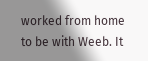worked from home to be with Weeb. It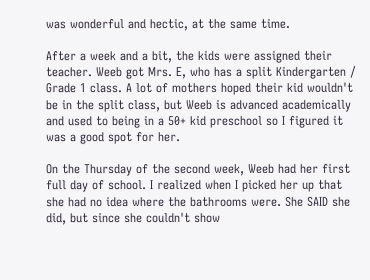was wonderful and hectic, at the same time.

After a week and a bit, the kids were assigned their teacher. Weeb got Mrs. E, who has a split Kindergarten / Grade 1 class. A lot of mothers hoped their kid wouldn't be in the split class, but Weeb is advanced academically and used to being in a 50+ kid preschool so I figured it was a good spot for her.

On the Thursday of the second week, Weeb had her first full day of school. I realized when I picked her up that she had no idea where the bathrooms were. She SAID she did, but since she couldn't show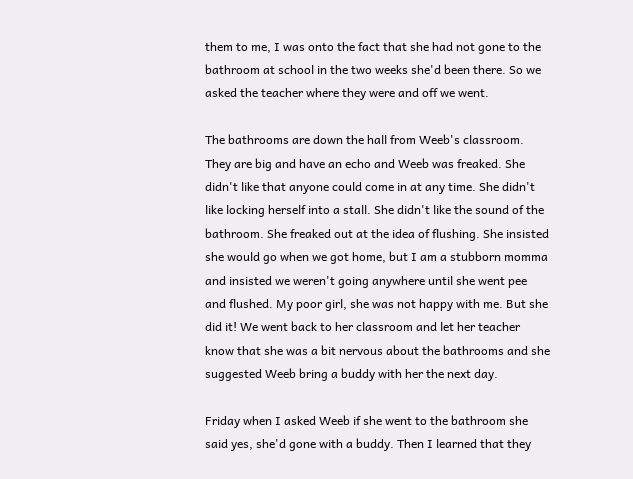them to me, I was onto the fact that she had not gone to the bathroom at school in the two weeks she'd been there. So we asked the teacher where they were and off we went.

The bathrooms are down the hall from Weeb's classroom. They are big and have an echo and Weeb was freaked. She didn't like that anyone could come in at any time. She didn't like locking herself into a stall. She didn't like the sound of the bathroom. She freaked out at the idea of flushing. She insisted she would go when we got home, but I am a stubborn momma and insisted we weren't going anywhere until she went pee and flushed. My poor girl, she was not happy with me. But she did it! We went back to her classroom and let her teacher know that she was a bit nervous about the bathrooms and she suggested Weeb bring a buddy with her the next day.

Friday when I asked Weeb if she went to the bathroom she said yes, she'd gone with a buddy. Then I learned that they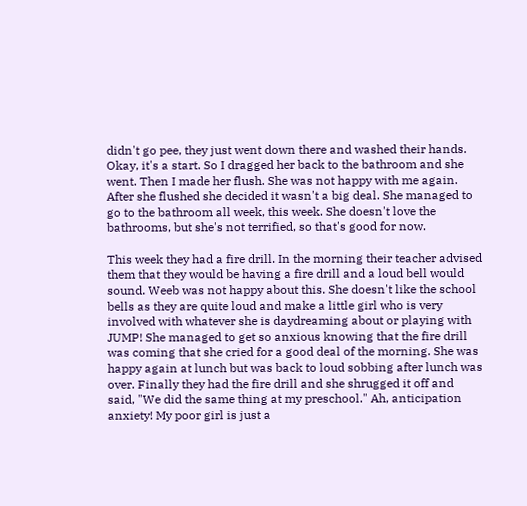didn't go pee, they just went down there and washed their hands. Okay, it's a start. So I dragged her back to the bathroom and she went. Then I made her flush. She was not happy with me again. After she flushed she decided it wasn't a big deal. She managed to go to the bathroom all week, this week. She doesn't love the bathrooms, but she's not terrified, so that's good for now.

This week they had a fire drill. In the morning their teacher advised them that they would be having a fire drill and a loud bell would sound. Weeb was not happy about this. She doesn't like the school bells as they are quite loud and make a little girl who is very involved with whatever she is daydreaming about or playing with JUMP! She managed to get so anxious knowing that the fire drill was coming that she cried for a good deal of the morning. She was happy again at lunch but was back to loud sobbing after lunch was over. Finally they had the fire drill and she shrugged it off and said, "We did the same thing at my preschool." Ah, anticipation anxiety! My poor girl is just a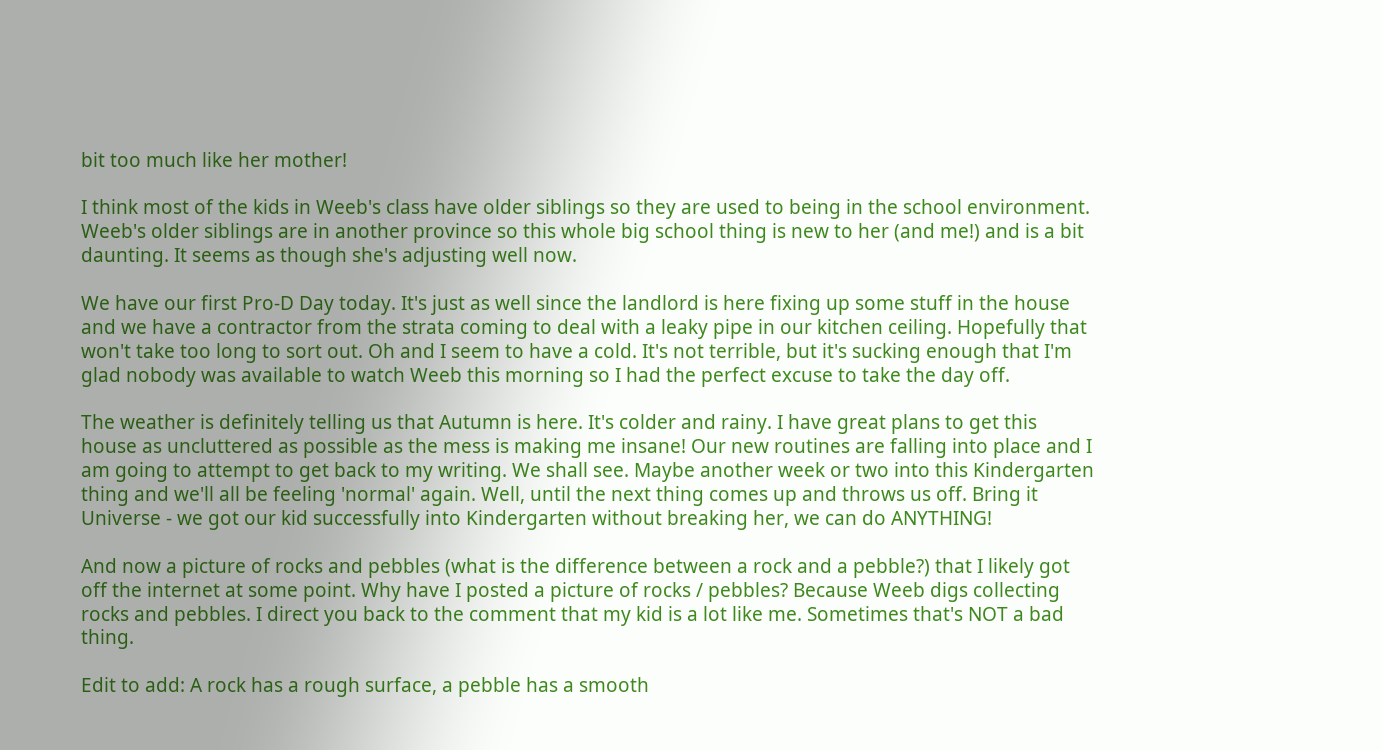bit too much like her mother!

I think most of the kids in Weeb's class have older siblings so they are used to being in the school environment. Weeb's older siblings are in another province so this whole big school thing is new to her (and me!) and is a bit daunting. It seems as though she's adjusting well now.

We have our first Pro-D Day today. It's just as well since the landlord is here fixing up some stuff in the house and we have a contractor from the strata coming to deal with a leaky pipe in our kitchen ceiling. Hopefully that won't take too long to sort out. Oh and I seem to have a cold. It's not terrible, but it's sucking enough that I'm glad nobody was available to watch Weeb this morning so I had the perfect excuse to take the day off.

The weather is definitely telling us that Autumn is here. It's colder and rainy. I have great plans to get this house as uncluttered as possible as the mess is making me insane! Our new routines are falling into place and I am going to attempt to get back to my writing. We shall see. Maybe another week or two into this Kindergarten thing and we'll all be feeling 'normal' again. Well, until the next thing comes up and throws us off. Bring it Universe - we got our kid successfully into Kindergarten without breaking her, we can do ANYTHING!

And now a picture of rocks and pebbles (what is the difference between a rock and a pebble?) that I likely got off the internet at some point. Why have I posted a picture of rocks / pebbles? Because Weeb digs collecting rocks and pebbles. I direct you back to the comment that my kid is a lot like me. Sometimes that's NOT a bad thing.

Edit to add: A rock has a rough surface, a pebble has a smooth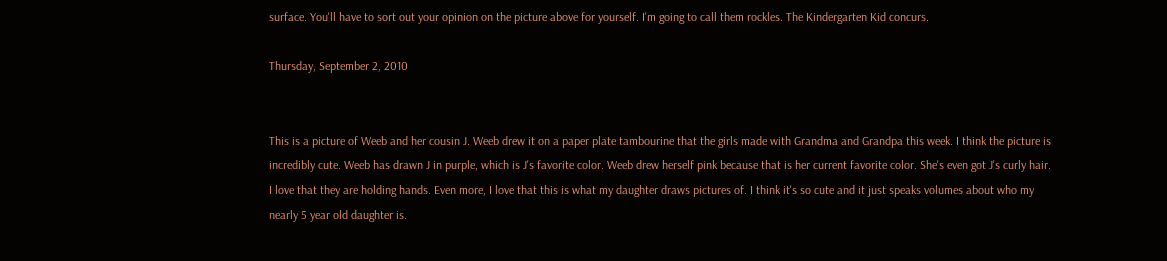surface. You'll have to sort out your opinion on the picture above for yourself. I'm going to call them rockles. The Kindergarten Kid concurs.

Thursday, September 2, 2010


This is a picture of Weeb and her cousin J. Weeb drew it on a paper plate tambourine that the girls made with Grandma and Grandpa this week. I think the picture is incredibly cute. Weeb has drawn J in purple, which is J's favorite color. Weeb drew herself pink because that is her current favorite color. She's even got J's curly hair. I love that they are holding hands. Even more, I love that this is what my daughter draws pictures of. I think it's so cute and it just speaks volumes about who my nearly 5 year old daughter is.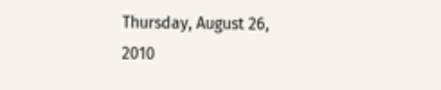Thursday, August 26, 2010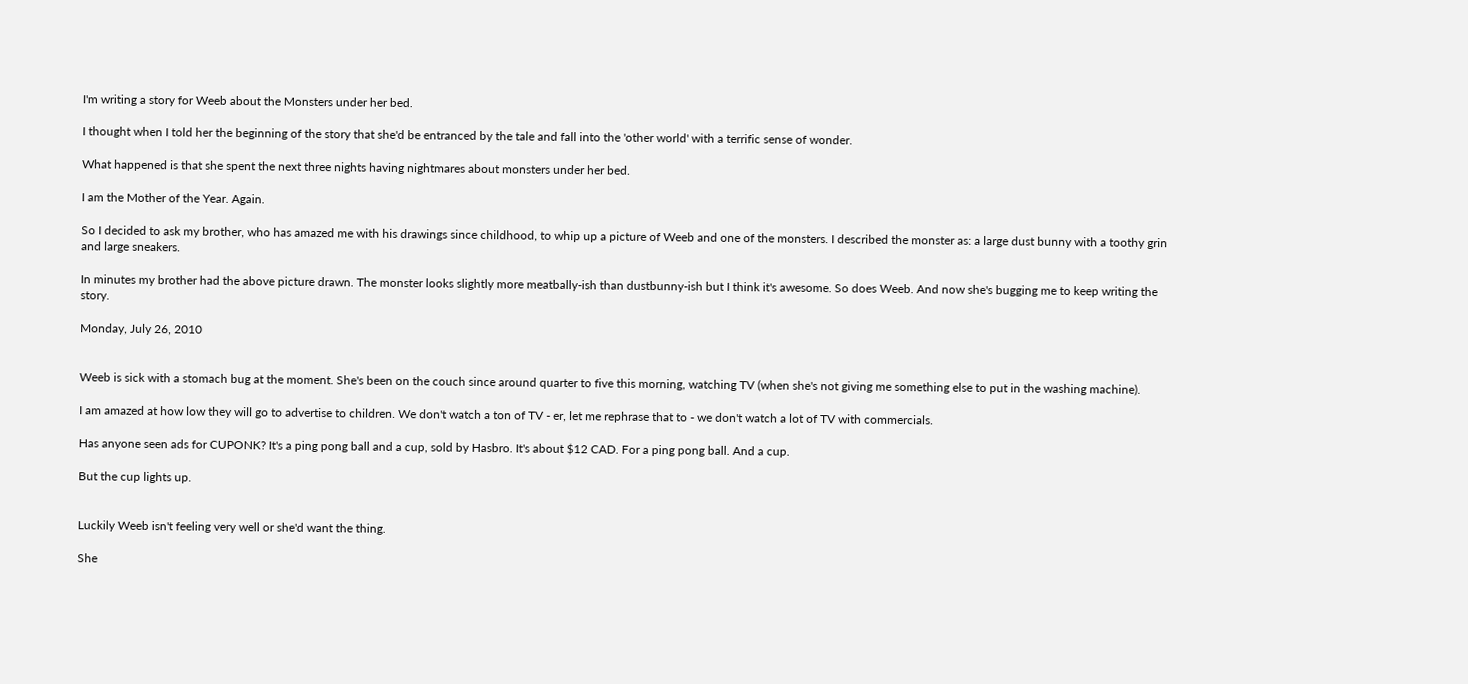I'm writing a story for Weeb about the Monsters under her bed.

I thought when I told her the beginning of the story that she'd be entranced by the tale and fall into the 'other world' with a terrific sense of wonder.

What happened is that she spent the next three nights having nightmares about monsters under her bed.

I am the Mother of the Year. Again.

So I decided to ask my brother, who has amazed me with his drawings since childhood, to whip up a picture of Weeb and one of the monsters. I described the monster as: a large dust bunny with a toothy grin and large sneakers.

In minutes my brother had the above picture drawn. The monster looks slightly more meatbally-ish than dustbunny-ish but I think it's awesome. So does Weeb. And now she's bugging me to keep writing the story.

Monday, July 26, 2010


Weeb is sick with a stomach bug at the moment. She's been on the couch since around quarter to five this morning, watching TV (when she's not giving me something else to put in the washing machine).

I am amazed at how low they will go to advertise to children. We don't watch a ton of TV - er, let me rephrase that to - we don't watch a lot of TV with commercials.

Has anyone seen ads for CUPONK? It's a ping pong ball and a cup, sold by Hasbro. It's about $12 CAD. For a ping pong ball. And a cup.

But the cup lights up.


Luckily Weeb isn't feeling very well or she'd want the thing.

She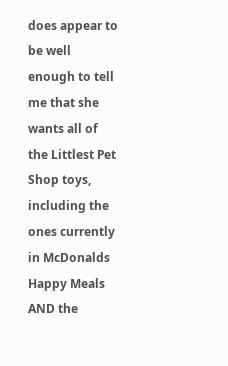does appear to be well enough to tell me that she wants all of the Littlest Pet Shop toys, including the ones currently in McDonalds Happy Meals AND the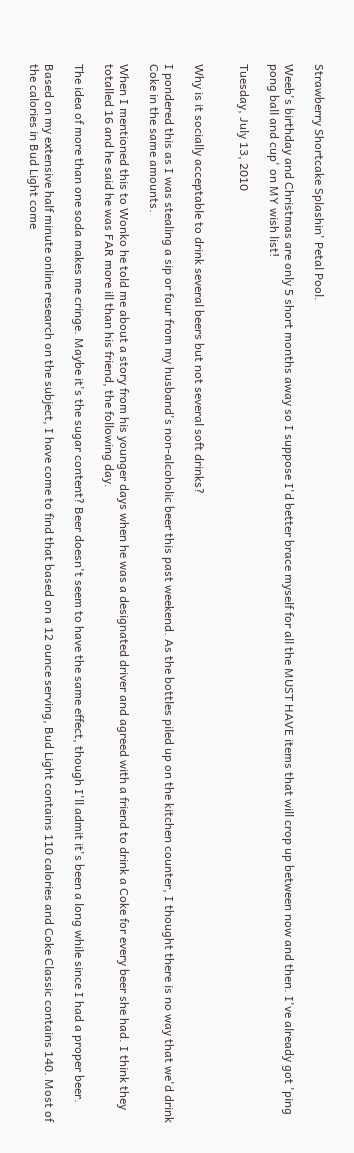Strawberry Shortcake Splashin' Petal Pool.

Weeb's birthday and Christmas are only 5 short months away so I suppose I'd better brace myself for all the MUST HAVE items that will crop up between now and then. I've already got 'ping pong ball and cup' on MY wish list!

Tuesday, July 13, 2010


Why is it socially acceptable to drink several beers but not several soft drinks?

I pondered this as I was stealing a sip or four from my husband's non-alcoholic beer this past weekend. As the bottles piled up on the kitchen counter, I thought there is no way that we'd drink Coke in the same amounts.

When I mentioned this to Wonko he told me about a story from his younger days when he was a designated driver and agreed with a friend to drink a Coke for every beer she had. I think they totalled 16 and he said he was FAR more ill than his friend, the following day.

The idea of more than one soda makes me cringe. Maybe it's the sugar content? Beer doesn't seem to have the same effect, though I'll admit it's been a long while since I had a proper beer.

Based on my extensive half minute online research on the subject, I have come to find that based on a 12 ounce serving, Bud Light contains 110 calories and Coke Classic contains 140. Most of the calories in Bud Light come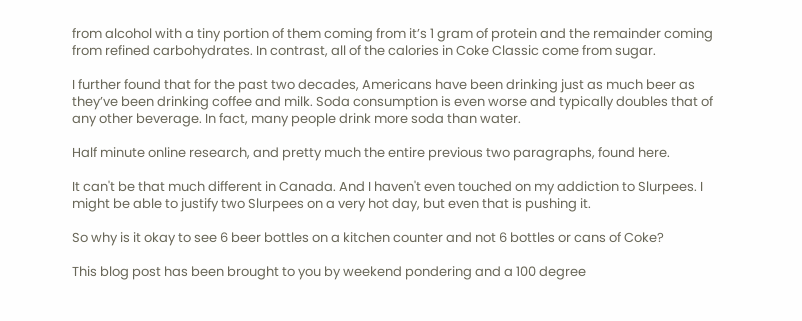from alcohol with a tiny portion of them coming from it’s 1 gram of protein and the remainder coming from refined carbohydrates. In contrast, all of the calories in Coke Classic come from sugar.

I further found that for the past two decades, Americans have been drinking just as much beer as they’ve been drinking coffee and milk. Soda consumption is even worse and typically doubles that of any other beverage. In fact, many people drink more soda than water.

Half minute online research, and pretty much the entire previous two paragraphs, found here.

It can't be that much different in Canada. And I haven't even touched on my addiction to Slurpees. I might be able to justify two Slurpees on a very hot day, but even that is pushing it.

So why is it okay to see 6 beer bottles on a kitchen counter and not 6 bottles or cans of Coke?

This blog post has been brought to you by weekend pondering and a 100 degree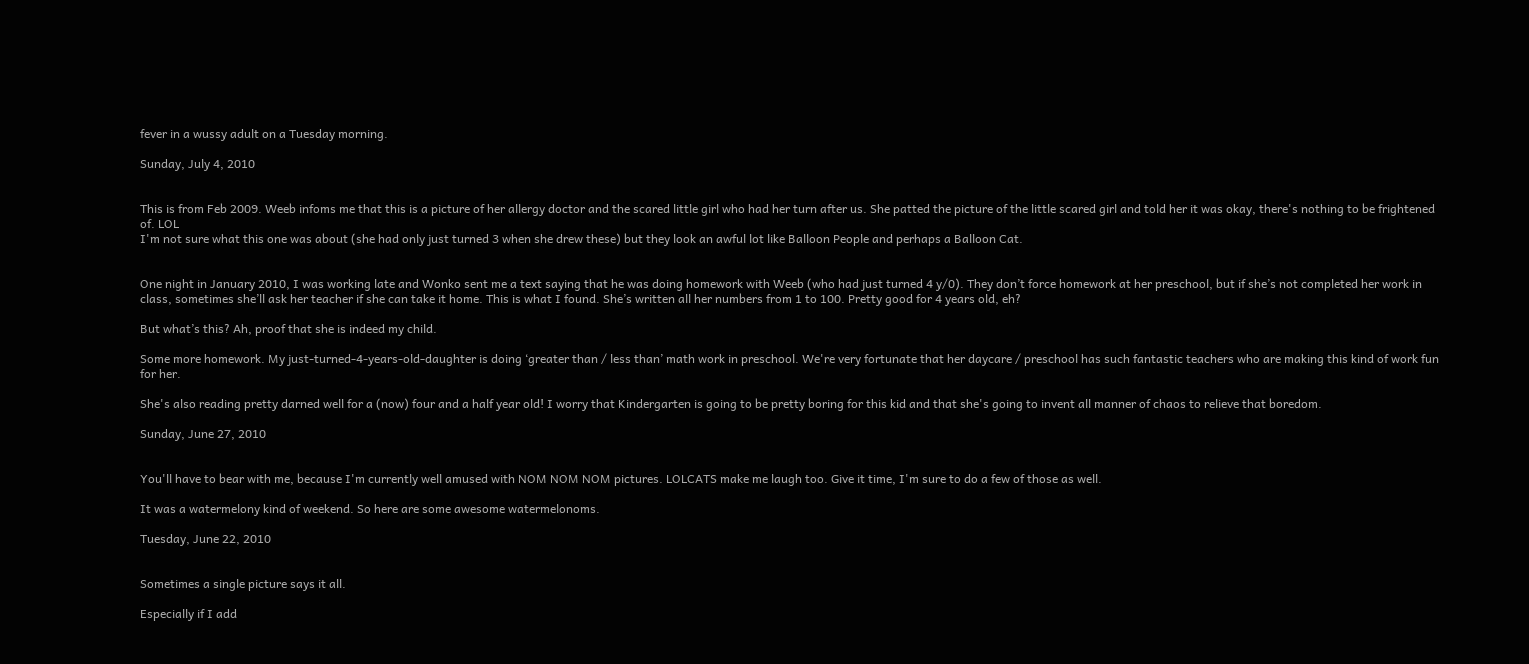fever in a wussy adult on a Tuesday morning.

Sunday, July 4, 2010


This is from Feb 2009. Weeb infoms me that this is a picture of her allergy doctor and the scared little girl who had her turn after us. She patted the picture of the little scared girl and told her it was okay, there's nothing to be frightened of. LOL
I'm not sure what this one was about (she had only just turned 3 when she drew these) but they look an awful lot like Balloon People and perhaps a Balloon Cat.


One night in January 2010, I was working late and Wonko sent me a text saying that he was doing homework with Weeb (who had just turned 4 y/0). They don’t force homework at her preschool, but if she’s not completed her work in class, sometimes she’ll ask her teacher if she can take it home. This is what I found. She’s written all her numbers from 1 to 100. Pretty good for 4 years old, eh?

But what’s this? Ah, proof that she is indeed my child.

Some more homework. My just-turned-4-years-old-daughter is doing ‘greater than / less than’ math work in preschool. We're very fortunate that her daycare / preschool has such fantastic teachers who are making this kind of work fun for her.

She's also reading pretty darned well for a (now) four and a half year old! I worry that Kindergarten is going to be pretty boring for this kid and that she's going to invent all manner of chaos to relieve that boredom.

Sunday, June 27, 2010


You'll have to bear with me, because I'm currently well amused with NOM NOM NOM pictures. LOLCATS make me laugh too. Give it time, I'm sure to do a few of those as well.

It was a watermelony kind of weekend. So here are some awesome watermelonoms.

Tuesday, June 22, 2010


Sometimes a single picture says it all.

Especially if I add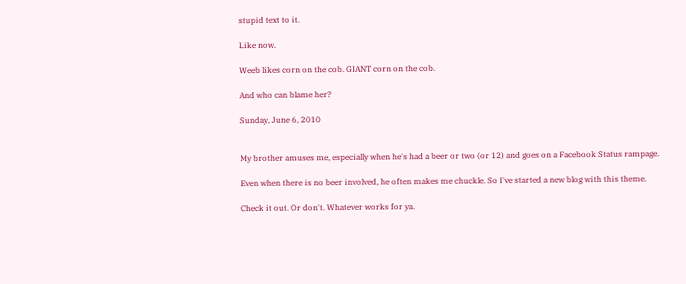stupid text to it.

Like now.

Weeb likes corn on the cob. GIANT corn on the cob.

And who can blame her?

Sunday, June 6, 2010


My brother amuses me, especially when he's had a beer or two (or 12) and goes on a Facebook Status rampage.

Even when there is no beer involved, he often makes me chuckle. So I've started a new blog with this theme.

Check it out. Or don't. Whatever works for ya.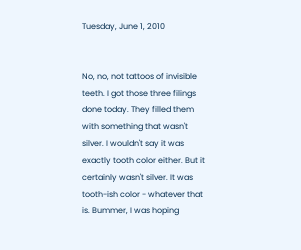Tuesday, June 1, 2010


No, no, not tattoos of invisible teeth. I got those three filings done today. They filled them with something that wasn't silver. I wouldn't say it was exactly tooth color either. But it certainly wasn't silver. It was tooth-ish color - whatever that is. Bummer, I was hoping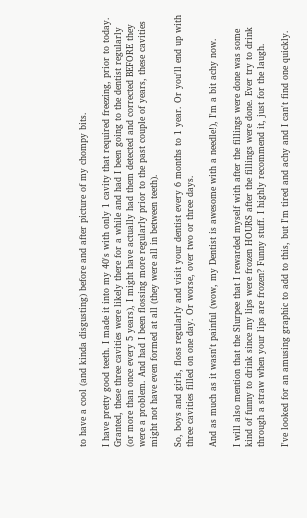to have a cool (and kinda disgusting) before and after picture of my chompy bits.

I have pretty good teeth. I made it into my 40's with only 1 cavity that required freezing, prior to today. Granted, these three cavities were likely there for a while and had I been going to the dentist regularly (or more than once every 5 years), I might have actually had them detected and corrected BEFORE they were a problem. And had I been flossing more regularly prior to the past couple of years, these cavities might not have even formed at all (they were all in between teeth).

So, boys and girls, floss regularly and visit your dentist every 6 months to 1 year. Or you'll end up with three cavities filled on one day. Or worse, over two or three days.

And as much as it wasn't painful (wow, my Dentist is awesome with a needle!), I'm a bit achy now.

I will also mention that the Slurpee that I rewarded myself with after the fillings were done was some kind of funny to drink since my lips were frozen HOURS after the fillings were done. Ever try to drink through a straw when your lips are frozen? Funny stuff. I highly recommend it, just for the laugh.

I've looked for an amusing graphic to add to this, but I'm tired and achy and I can't find one quickly.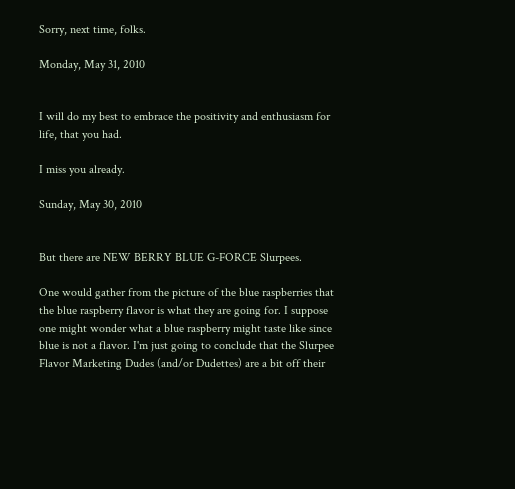Sorry, next time, folks.

Monday, May 31, 2010


I will do my best to embrace the positivity and enthusiasm for life, that you had.

I miss you already.

Sunday, May 30, 2010


But there are NEW BERRY BLUE G-FORCE Slurpees.

One would gather from the picture of the blue raspberries that the blue raspberry flavor is what they are going for. I suppose one might wonder what a blue raspberry might taste like since blue is not a flavor. I'm just going to conclude that the Slurpee Flavor Marketing Dudes (and/or Dudettes) are a bit off their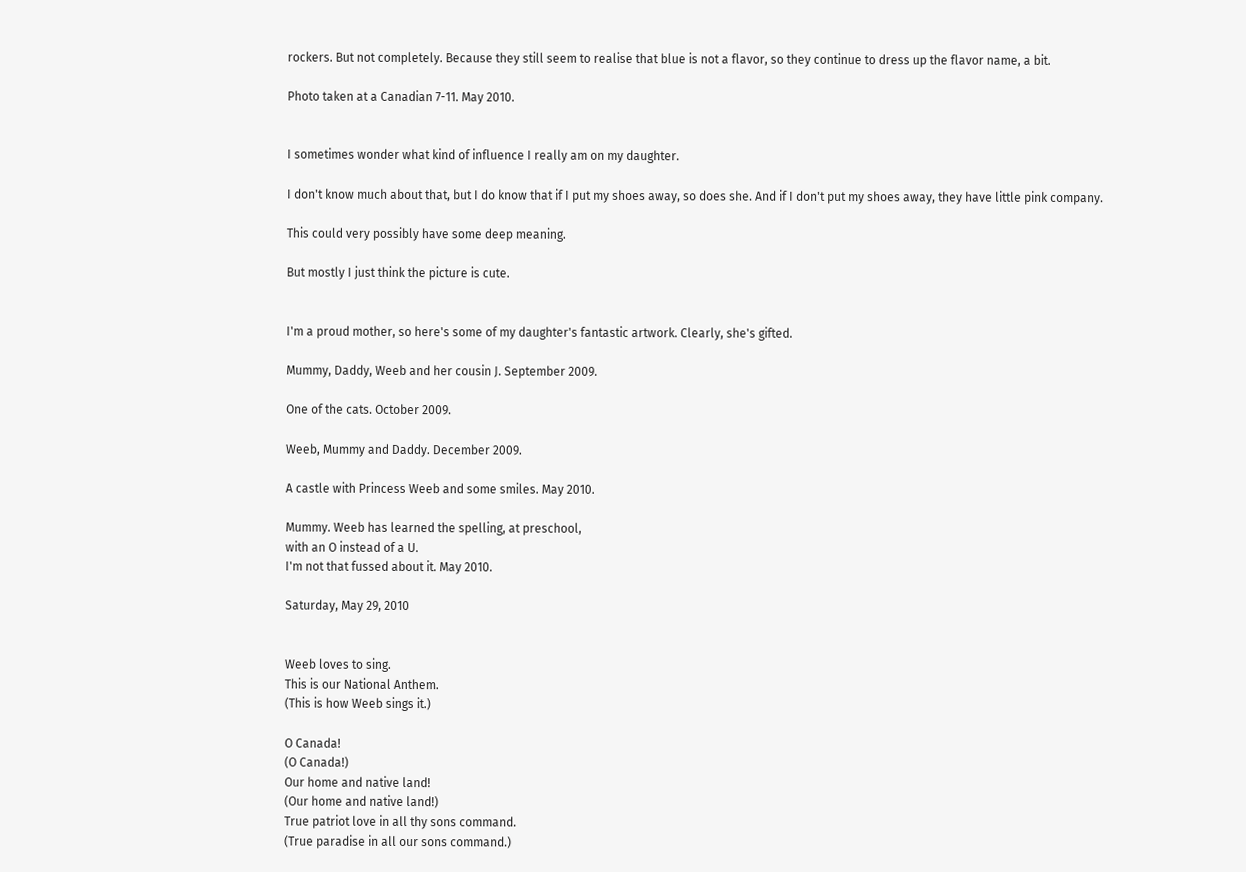rockers. But not completely. Because they still seem to realise that blue is not a flavor, so they continue to dress up the flavor name, a bit.

Photo taken at a Canadian 7-11. May 2010.


I sometimes wonder what kind of influence I really am on my daughter.

I don't know much about that, but I do know that if I put my shoes away, so does she. And if I don't put my shoes away, they have little pink company.

This could very possibly have some deep meaning.

But mostly I just think the picture is cute.


I'm a proud mother, so here's some of my daughter's fantastic artwork. Clearly, she's gifted.

Mummy, Daddy, Weeb and her cousin J. September 2009.

One of the cats. October 2009.

Weeb, Mummy and Daddy. December 2009.

A castle with Princess Weeb and some smiles. May 2010.

Mummy. Weeb has learned the spelling, at preschool,
with an O instead of a U.
I'm not that fussed about it. May 2010.

Saturday, May 29, 2010


Weeb loves to sing.
This is our National Anthem.
(This is how Weeb sings it.)

O Canada!
(O Canada!)
Our home and native land!
(Our home and native land!)
True patriot love in all thy sons command.
(True paradise in all our sons command.)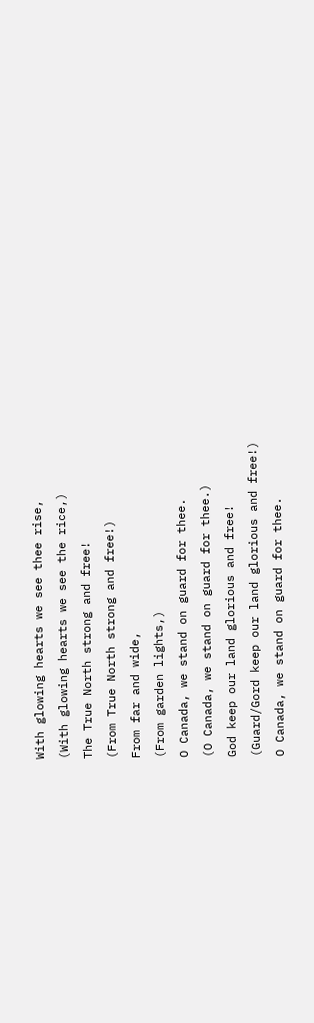With glowing hearts we see thee rise,
(With glowing hearts we see the rice,)
The True North strong and free!
(From True North strong and free!)
From far and wide,
(From garden lights,)
O Canada, we stand on guard for thee.
(O Canada, we stand on guard for thee.)
God keep our land glorious and free!
(Guard/Gord keep our land glorious and free!)
O Canada, we stand on guard for thee.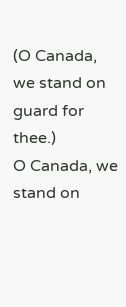(O Canada, we stand on guard for thee.)
O Canada, we stand on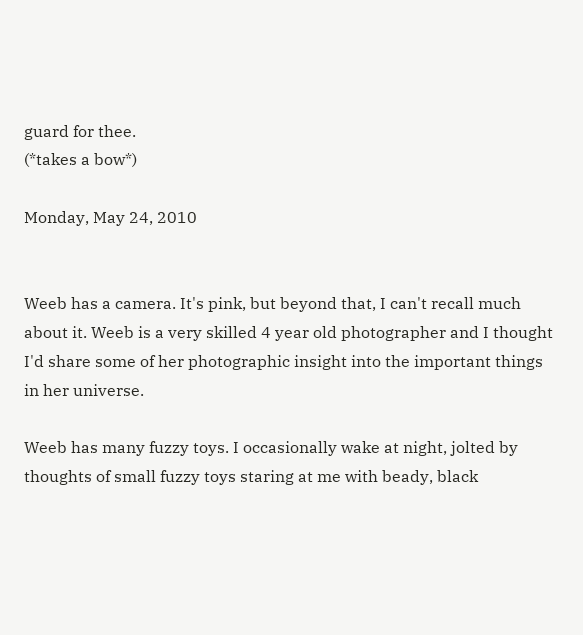guard for thee.
(*takes a bow*)

Monday, May 24, 2010


Weeb has a camera. It's pink, but beyond that, I can't recall much about it. Weeb is a very skilled 4 year old photographer and I thought I'd share some of her photographic insight into the important things in her universe.

Weeb has many fuzzy toys. I occasionally wake at night, jolted by thoughts of small fuzzy toys staring at me with beady, black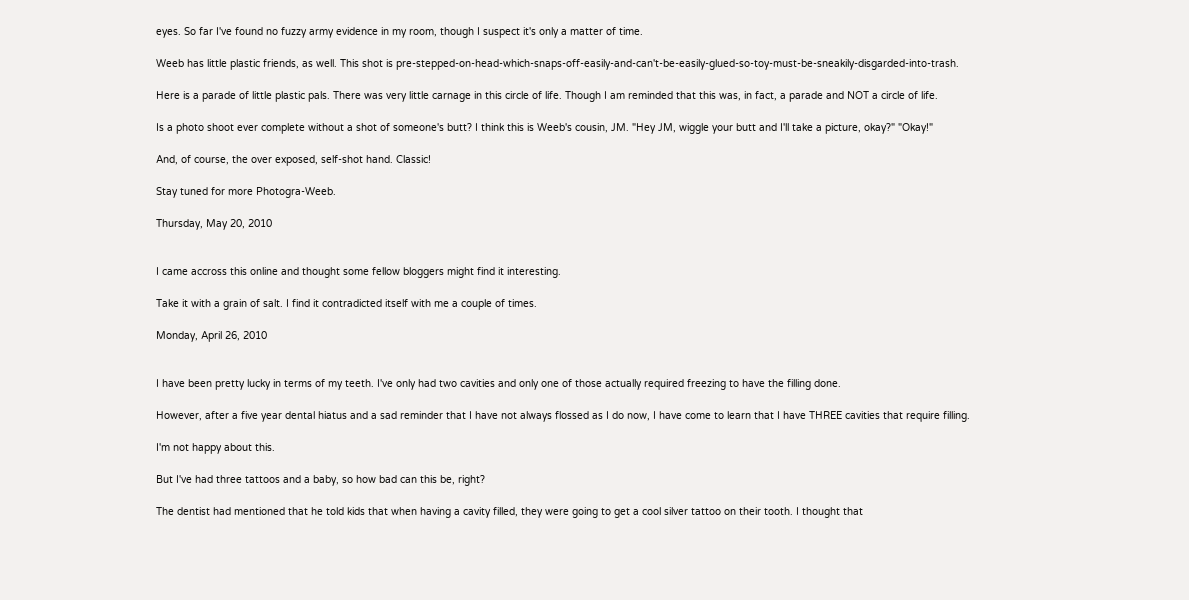eyes. So far I've found no fuzzy army evidence in my room, though I suspect it's only a matter of time.

Weeb has little plastic friends, as well. This shot is pre-stepped-on-head-which-snaps-off-easily-and-can't-be-easily-glued-so-toy-must-be-sneakily-disgarded-into-trash.

Here is a parade of little plastic pals. There was very little carnage in this circle of life. Though I am reminded that this was, in fact, a parade and NOT a circle of life.

Is a photo shoot ever complete without a shot of someone's butt? I think this is Weeb's cousin, JM. "Hey JM, wiggle your butt and I'll take a picture, okay?" "Okay!"

And, of course, the over exposed, self-shot hand. Classic!

Stay tuned for more Photogra-Weeb.

Thursday, May 20, 2010


I came accross this online and thought some fellow bloggers might find it interesting.

Take it with a grain of salt. I find it contradicted itself with me a couple of times.

Monday, April 26, 2010


I have been pretty lucky in terms of my teeth. I've only had two cavities and only one of those actually required freezing to have the filling done.

However, after a five year dental hiatus and a sad reminder that I have not always flossed as I do now, I have come to learn that I have THREE cavities that require filling.

I'm not happy about this.

But I've had three tattoos and a baby, so how bad can this be, right?

The dentist had mentioned that he told kids that when having a cavity filled, they were going to get a cool silver tattoo on their tooth. I thought that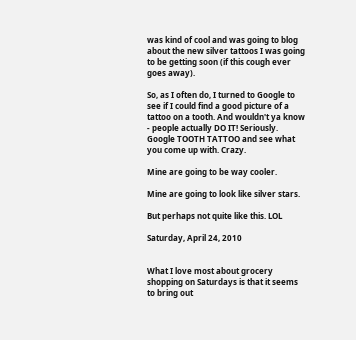was kind of cool and was going to blog about the new silver tattoos I was going to be getting soon (if this cough ever goes away).

So, as I often do, I turned to Google to see if I could find a good picture of a tattoo on a tooth. And wouldn't ya know - people actually DO IT! Seriously. Google TOOTH TATTOO and see what you come up with. Crazy.

Mine are going to be way cooler.

Mine are going to look like silver stars.

But perhaps not quite like this. LOL

Saturday, April 24, 2010


What I love most about grocery shopping on Saturdays is that it seems to bring out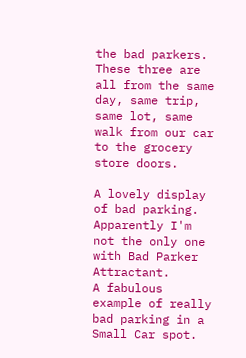the bad parkers. These three are all from the same day, same trip, same lot, same walk from our car to the grocery store doors.

A lovely display of bad parking. Apparently I'm not the only one with Bad Parker Attractant.
A fabulous example of really bad parking in a Small Car spot.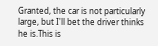Granted, the car is not particularly large, but I'll bet the driver thinks he is.This is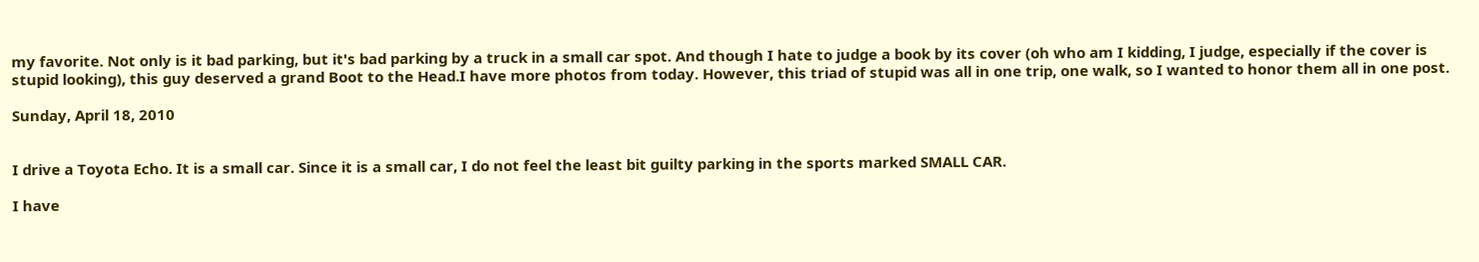my favorite. Not only is it bad parking, but it's bad parking by a truck in a small car spot. And though I hate to judge a book by its cover (oh who am I kidding, I judge, especially if the cover is stupid looking), this guy deserved a grand Boot to the Head.I have more photos from today. However, this triad of stupid was all in one trip, one walk, so I wanted to honor them all in one post.

Sunday, April 18, 2010


I drive a Toyota Echo. It is a small car. Since it is a small car, I do not feel the least bit guilty parking in the sports marked SMALL CAR.

I have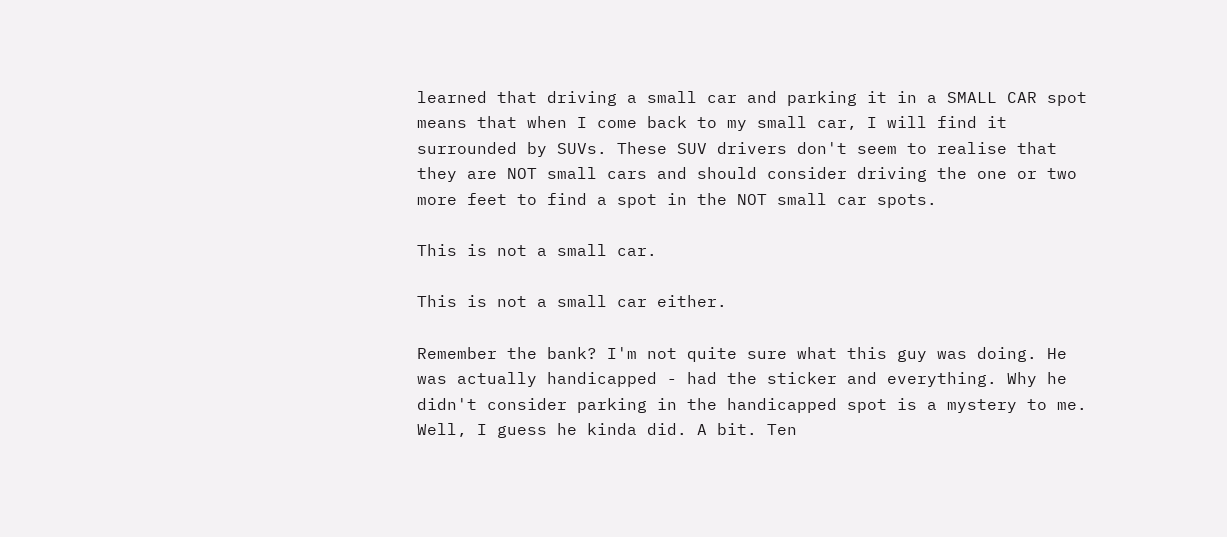learned that driving a small car and parking it in a SMALL CAR spot means that when I come back to my small car, I will find it surrounded by SUVs. These SUV drivers don't seem to realise that they are NOT small cars and should consider driving the one or two more feet to find a spot in the NOT small car spots.

This is not a small car.

This is not a small car either.

Remember the bank? I'm not quite sure what this guy was doing. He was actually handicapped - had the sticker and everything. Why he didn't consider parking in the handicapped spot is a mystery to me. Well, I guess he kinda did. A bit. Ten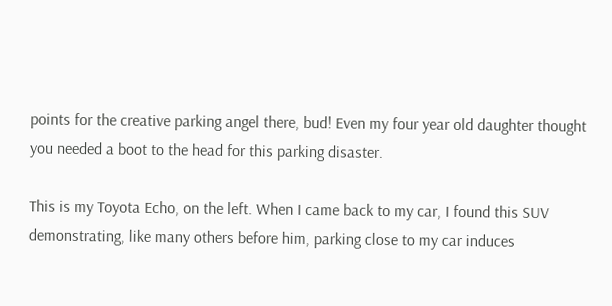points for the creative parking angel there, bud! Even my four year old daughter thought you needed a boot to the head for this parking disaster.

This is my Toyota Echo, on the left. When I came back to my car, I found this SUV demonstrating, like many others before him, parking close to my car induces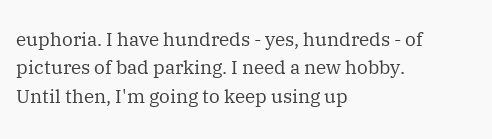euphoria. I have hundreds - yes, hundreds - of pictures of bad parking. I need a new hobby. Until then, I'm going to keep using up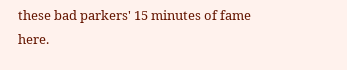these bad parkers' 15 minutes of fame here.